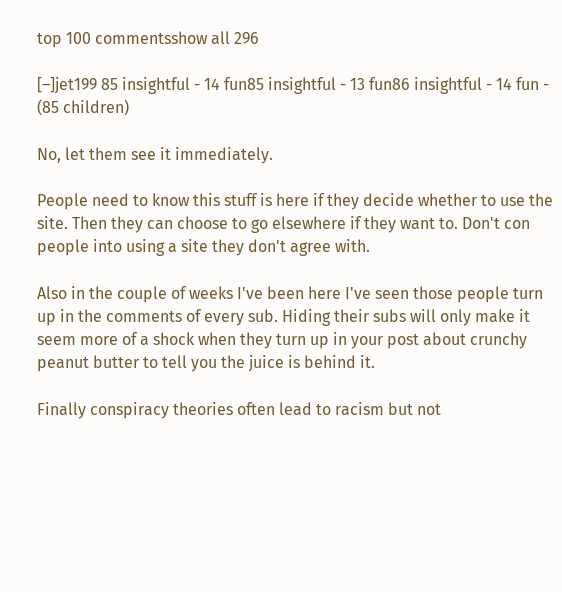top 100 commentsshow all 296

[–]jet199 85 insightful - 14 fun85 insightful - 13 fun86 insightful - 14 fun -  (85 children)

No, let them see it immediately.

People need to know this stuff is here if they decide whether to use the site. Then they can choose to go elsewhere if they want to. Don't con people into using a site they don't agree with.

Also in the couple of weeks I've been here I've seen those people turn up in the comments of every sub. Hiding their subs will only make it seem more of a shock when they turn up in your post about crunchy peanut butter to tell you the juice is behind it.

Finally conspiracy theories often lead to racism but not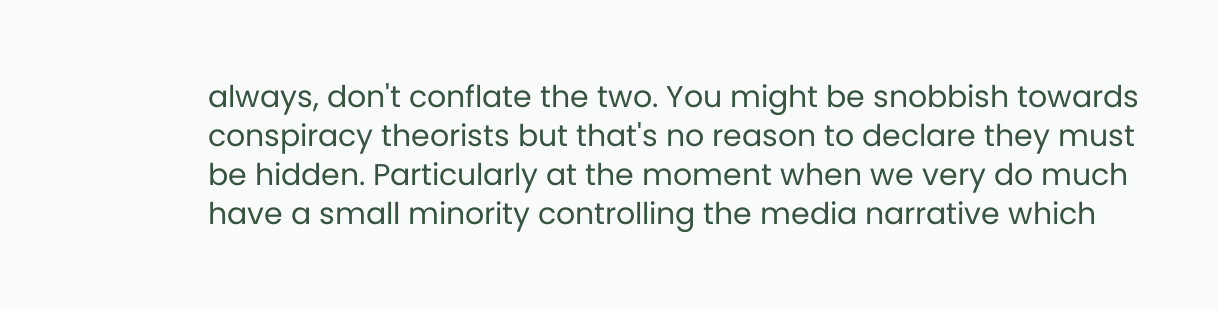always, don't conflate the two. You might be snobbish towards conspiracy theorists but that's no reason to declare they must be hidden. Particularly at the moment when we very do much have a small minority controlling the media narrative which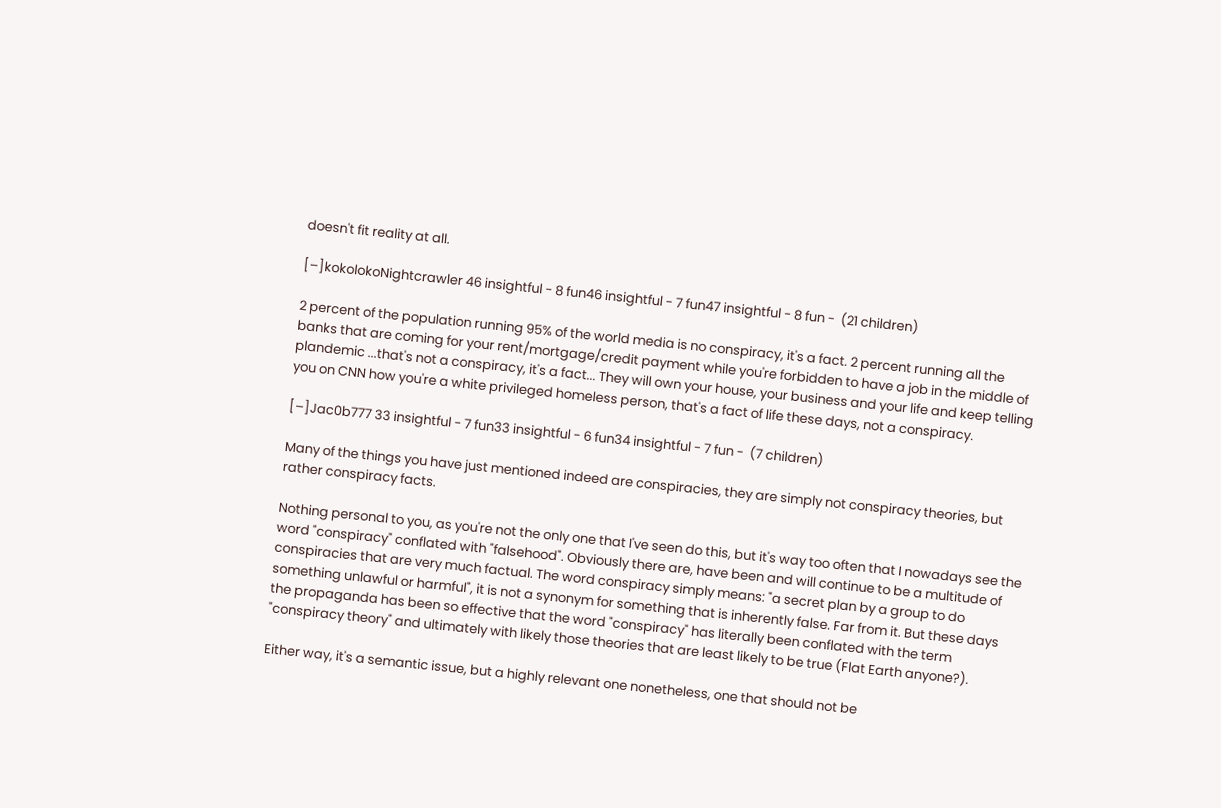doesn't fit reality at all.

[–]kokolokoNightcrawler 46 insightful - 8 fun46 insightful - 7 fun47 insightful - 8 fun -  (21 children)

2 percent of the population running 95% of the world media is no conspiracy, it's a fact. 2 percent running all the banks that are coming for your rent/mortgage/credit payment while you're forbidden to have a job in the middle of plandemic ...that's not a conspiracy, it's a fact... They will own your house, your business and your life and keep telling you on CNN how you're a white privileged homeless person, that's a fact of life these days, not a conspiracy.

[–]Jac0b777 33 insightful - 7 fun33 insightful - 6 fun34 insightful - 7 fun -  (7 children)

Many of the things you have just mentioned indeed are conspiracies, they are simply not conspiracy theories, but rather conspiracy facts.

Nothing personal to you, as you're not the only one that I've seen do this, but it's way too often that I nowadays see the word "conspiracy" conflated with "falsehood". Obviously there are, have been and will continue to be a multitude of conspiracies that are very much factual. The word conspiracy simply means: "a secret plan by a group to do something unlawful or harmful", it is not a synonym for something that is inherently false. Far from it. But these days the propaganda has been so effective that the word "conspiracy" has literally been conflated with the term "conspiracy theory" and ultimately with likely those theories that are least likely to be true (Flat Earth anyone?).

Either way, it's a semantic issue, but a highly relevant one nonetheless, one that should not be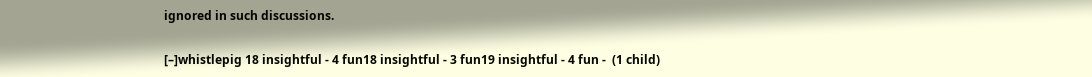ignored in such discussions.

[–]whistlepig 18 insightful - 4 fun18 insightful - 3 fun19 insightful - 4 fun -  (1 child)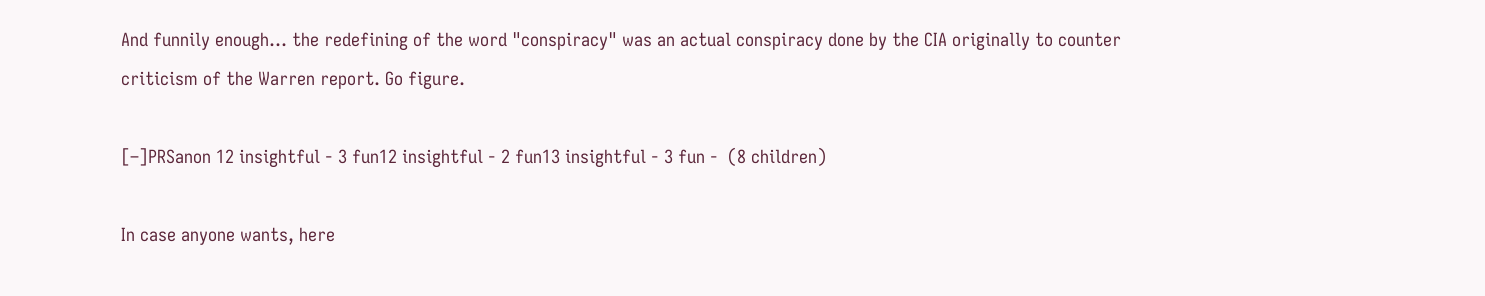And funnily enough... the redefining of the word "conspiracy" was an actual conspiracy done by the CIA originally to counter criticism of the Warren report. Go figure.

[–]PRSanon 12 insightful - 3 fun12 insightful - 2 fun13 insightful - 3 fun -  (8 children)

In case anyone wants, here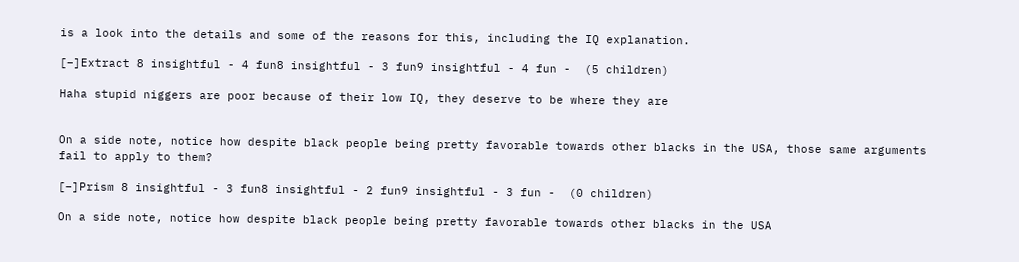is a look into the details and some of the reasons for this, including the IQ explanation.

[–]Extract 8 insightful - 4 fun8 insightful - 3 fun9 insightful - 4 fun -  (5 children)

Haha stupid niggers are poor because of their low IQ, they deserve to be where they are


On a side note, notice how despite black people being pretty favorable towards other blacks in the USA, those same arguments fail to apply to them?

[–]Prism 8 insightful - 3 fun8 insightful - 2 fun9 insightful - 3 fun -  (0 children)

On a side note, notice how despite black people being pretty favorable towards other blacks in the USA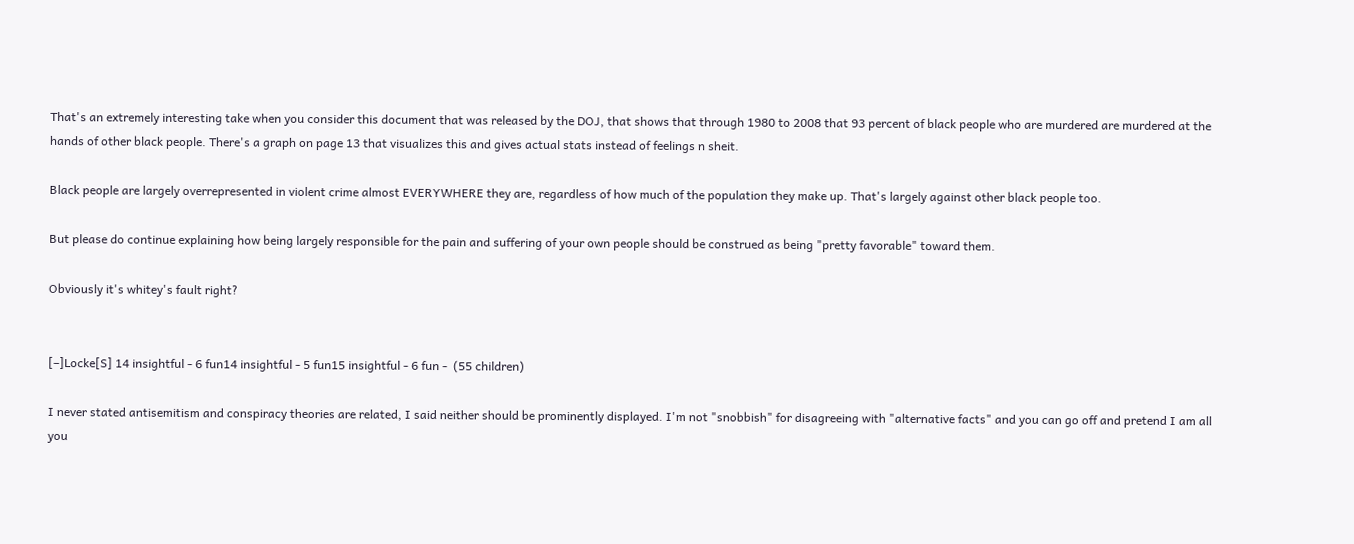That's an extremely interesting take when you consider this document that was released by the DOJ, that shows that through 1980 to 2008 that 93 percent of black people who are murdered are murdered at the hands of other black people. There's a graph on page 13 that visualizes this and gives actual stats instead of feelings n sheit.

Black people are largely overrepresented in violent crime almost EVERYWHERE they are, regardless of how much of the population they make up. That's largely against other black people too.

But please do continue explaining how being largely responsible for the pain and suffering of your own people should be construed as being "pretty favorable" toward them.

Obviously it's whitey's fault right?


[–]Locke[S] 14 insightful - 6 fun14 insightful - 5 fun15 insightful - 6 fun -  (55 children)

I never stated antisemitism and conspiracy theories are related, I said neither should be prominently displayed. I'm not "snobbish" for disagreeing with "alternative facts" and you can go off and pretend I am all you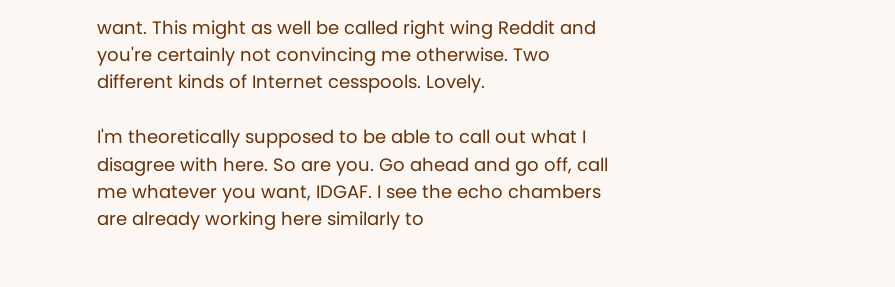want. This might as well be called right wing Reddit and you're certainly not convincing me otherwise. Two different kinds of Internet cesspools. Lovely.

I'm theoretically supposed to be able to call out what I disagree with here. So are you. Go ahead and go off, call me whatever you want, IDGAF. I see the echo chambers are already working here similarly to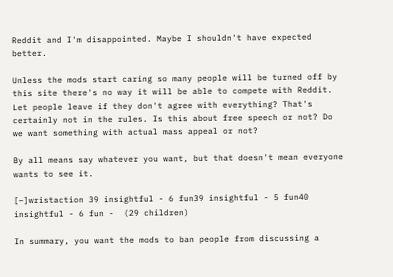Reddit and I'm disappointed. Maybe I shouldn't have expected better.

Unless the mods start caring so many people will be turned off by this site there's no way it will be able to compete with Reddit. Let people leave if they don't agree with everything? That's certainly not in the rules. Is this about free speech or not? Do we want something with actual mass appeal or not?

By all means say whatever you want, but that doesn't mean everyone wants to see it.

[–]wristaction 39 insightful - 6 fun39 insightful - 5 fun40 insightful - 6 fun -  (29 children)

In summary, you want the mods to ban people from discussing a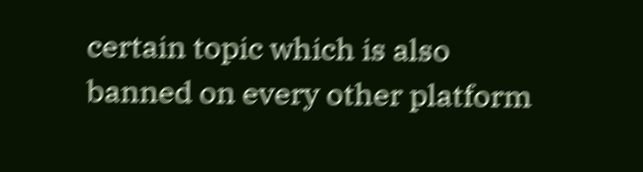certain topic which is also banned on every other platform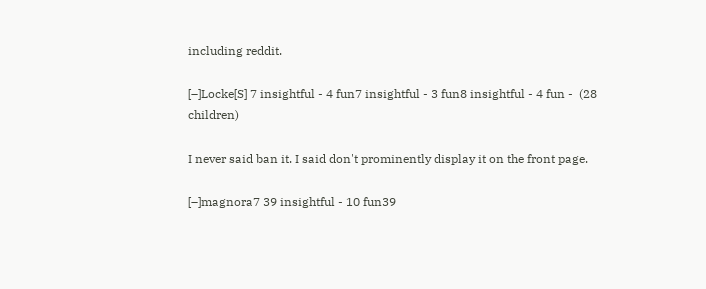including reddit.

[–]Locke[S] 7 insightful - 4 fun7 insightful - 3 fun8 insightful - 4 fun -  (28 children)

I never said ban it. I said don't prominently display it on the front page.

[–]magnora7 39 insightful - 10 fun39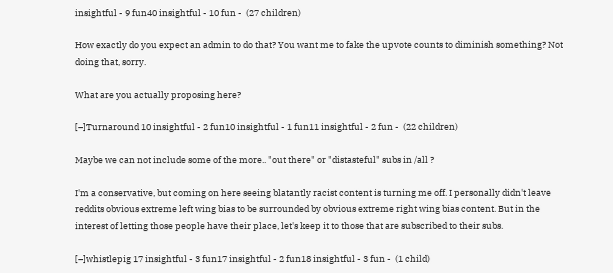insightful - 9 fun40 insightful - 10 fun -  (27 children)

How exactly do you expect an admin to do that? You want me to fake the upvote counts to diminish something? Not doing that, sorry.

What are you actually proposing here?

[–]Turnaround 10 insightful - 2 fun10 insightful - 1 fun11 insightful - 2 fun -  (22 children)

Maybe we can not include some of the more.. "out there" or "distasteful" subs in /all ?

I'm a conservative, but coming on here seeing blatantly racist content is turning me off. I personally didn't leave reddits obvious extreme left wing bias to be surrounded by obvious extreme right wing bias content. But in the interest of letting those people have their place, let's keep it to those that are subscribed to their subs.

[–]whistlepig 17 insightful - 3 fun17 insightful - 2 fun18 insightful - 3 fun -  (1 child)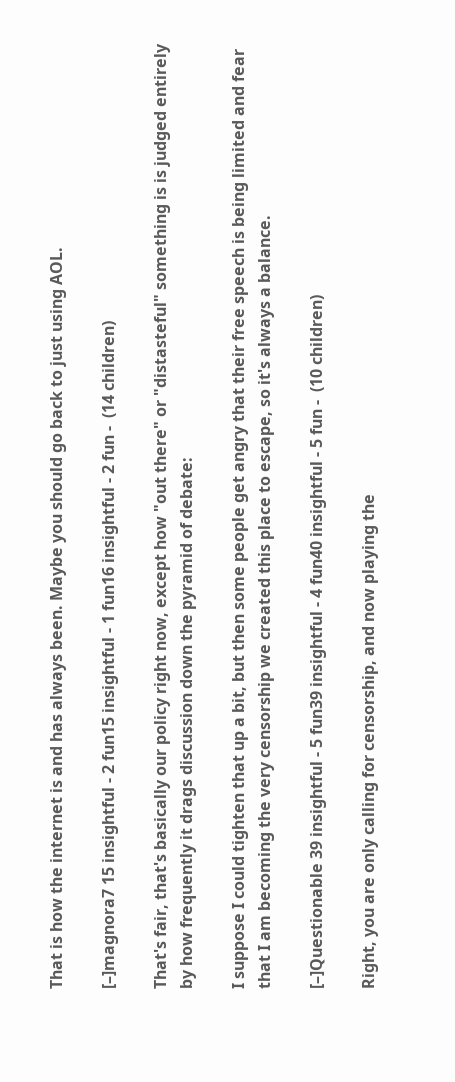That is how the internet is and has always been. Maybe you should go back to just using AOL.

[–]magnora7 15 insightful - 2 fun15 insightful - 1 fun16 insightful - 2 fun -  (14 children)

That's fair, that's basically our policy right now, except how "out there" or "distasteful" something is is judged entirely by how frequently it drags discussion down the pyramid of debate:

I suppose I could tighten that up a bit, but then some people get angry that their free speech is being limited and fear that I am becoming the very censorship we created this place to escape, so it's always a balance.

[–]Questionable 39 insightful - 5 fun39 insightful - 4 fun40 insightful - 5 fun -  (10 children)

Right, you are only calling for censorship, and now playing the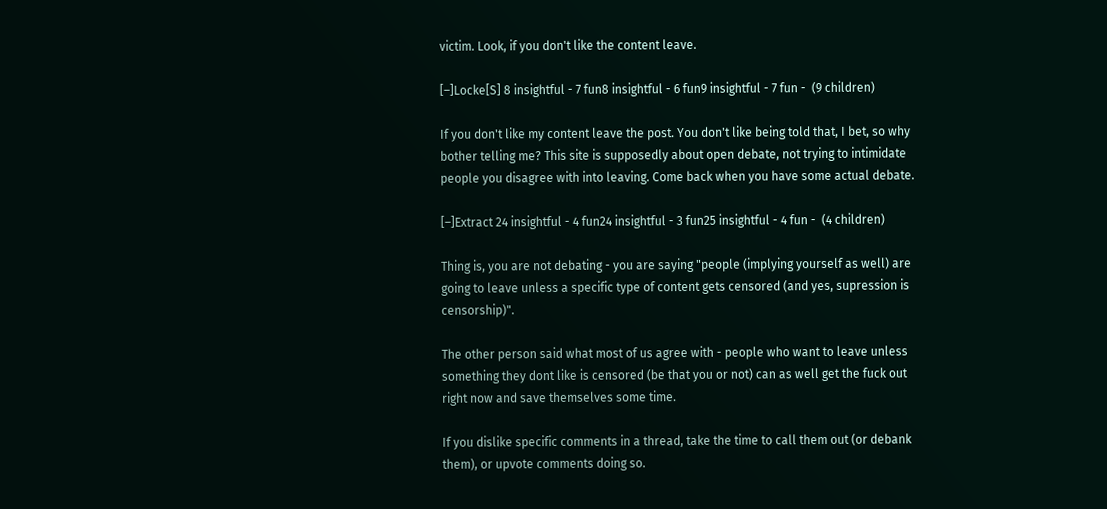victim. Look, if you don't like the content leave.

[–]Locke[S] 8 insightful - 7 fun8 insightful - 6 fun9 insightful - 7 fun -  (9 children)

If you don't like my content leave the post. You don't like being told that, I bet, so why bother telling me? This site is supposedly about open debate, not trying to intimidate people you disagree with into leaving. Come back when you have some actual debate.

[–]Extract 24 insightful - 4 fun24 insightful - 3 fun25 insightful - 4 fun -  (4 children)

Thing is, you are not debating - you are saying "people (implying yourself as well) are going to leave unless a specific type of content gets censored (and yes, supression is censorship)".

The other person said what most of us agree with - people who want to leave unless something they dont like is censored (be that you or not) can as well get the fuck out right now and save themselves some time.

If you dislike specific comments in a thread, take the time to call them out (or debank them), or upvote comments doing so.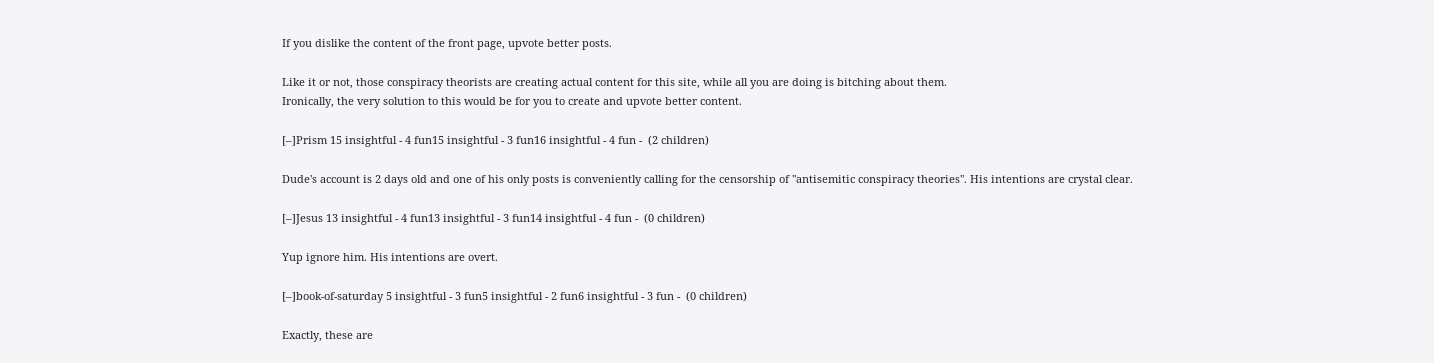If you dislike the content of the front page, upvote better posts.

Like it or not, those conspiracy theorists are creating actual content for this site, while all you are doing is bitching about them.
Ironically, the very solution to this would be for you to create and upvote better content.

[–]Prism 15 insightful - 4 fun15 insightful - 3 fun16 insightful - 4 fun -  (2 children)

Dude's account is 2 days old and one of his only posts is conveniently calling for the censorship of "antisemitic conspiracy theories". His intentions are crystal clear.

[–]Jesus 13 insightful - 4 fun13 insightful - 3 fun14 insightful - 4 fun -  (0 children)

Yup ignore him. His intentions are overt.

[–]book-of-saturday 5 insightful - 3 fun5 insightful - 2 fun6 insightful - 3 fun -  (0 children)

Exactly, these are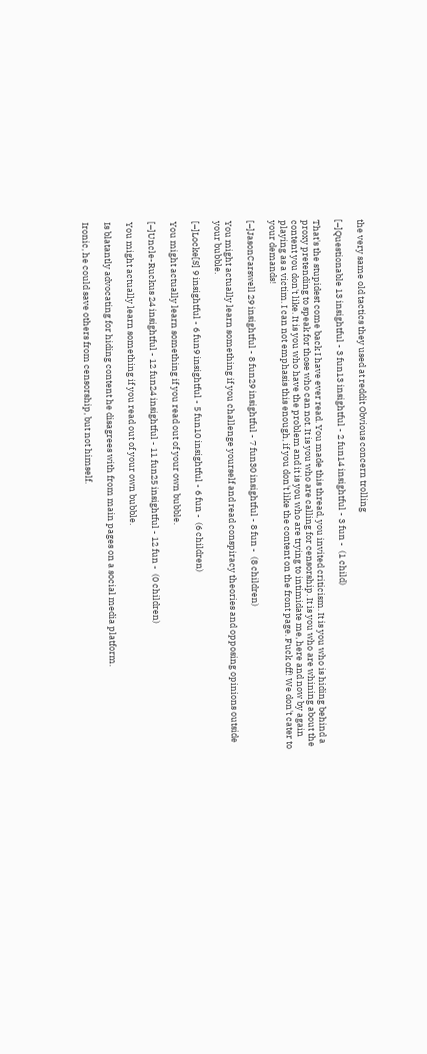the very same old tactics they used at reddit Obvious concern trolling

[–]Questionable 13 insightful - 3 fun13 insightful - 2 fun14 insightful - 3 fun -  (1 child)

That's the stupidest come back I have ever read. You made this thread, you invited criticism. It is you who is hiding behind a proxy pretending to speak for those who can not. It is you who are calling for censorship. It is you who are whining about the content you don't like. It is you who have the problem and it is you who are trying to intimidate me, here and now by again playing as a victim. I can not emphasis this enough, if you don't like the content on the front page. Fuck off! We don't cater to your demands!

[–]JasonCarswell 29 insightful - 8 fun29 insightful - 7 fun30 insightful - 8 fun -  (8 children)

You might actually learn something if you challenge yourself and read conspiracy theories and opposing opinions outside your bubble.

[–]Locke[S] 9 insightful - 6 fun9 insightful - 5 fun10 insightful - 6 fun -  (6 children)

You might actually learn something if you read out of your own bubble.

[–]Uncle-Ruckus 24 insightful - 12 fun24 insightful - 11 fun25 insightful - 12 fun -  (0 children)

You might actually learn something if you read out of your own bubble.

Is blatantly advocating for hiding content he disagrees with from main pages on a social media platform.

Ironic, he could save others from censorship, but not himself.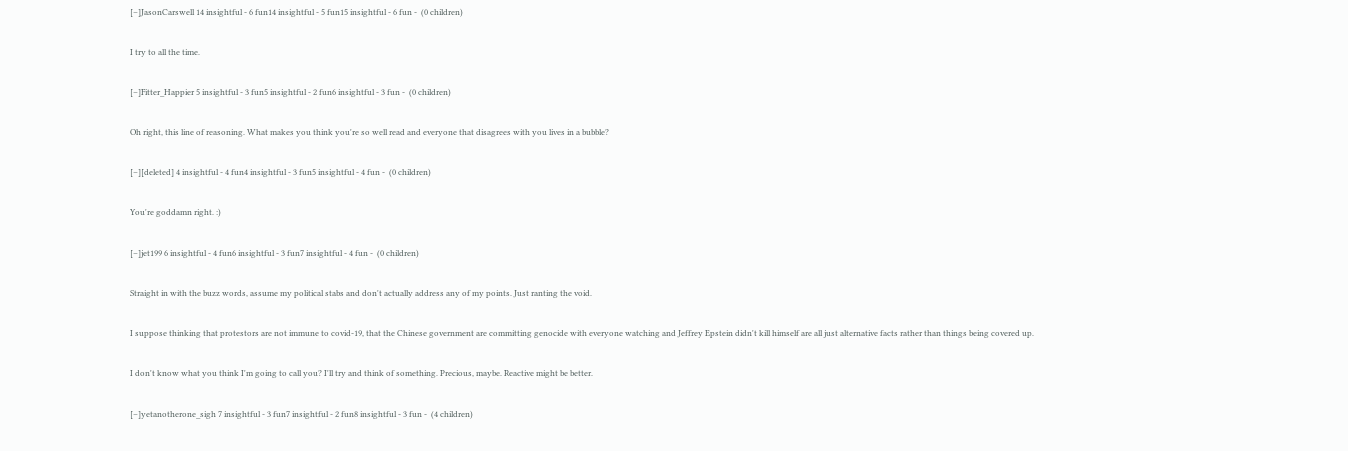[–]JasonCarswell 14 insightful - 6 fun14 insightful - 5 fun15 insightful - 6 fun -  (0 children)

I try to all the time.

[–]Fitter_Happier 5 insightful - 3 fun5 insightful - 2 fun6 insightful - 3 fun -  (0 children)

Oh right, this line of reasoning. What makes you think you're so well read and everyone that disagrees with you lives in a bubble?

[–][deleted] 4 insightful - 4 fun4 insightful - 3 fun5 insightful - 4 fun -  (0 children)

You're goddamn right. :)

[–]jet199 6 insightful - 4 fun6 insightful - 3 fun7 insightful - 4 fun -  (0 children)

Straight in with the buzz words, assume my political stabs and don't actually address any of my points. Just ranting the void.

I suppose thinking that protestors are not immune to covid-19, that the Chinese government are committing genocide with everyone watching and Jeffrey Epstein didn't kill himself are all just alternative facts rather than things being covered up.

I don't know what you think I'm going to call you? I'll try and think of something. Precious, maybe. Reactive might be better.

[–]yetanotherone_sigh 7 insightful - 3 fun7 insightful - 2 fun8 insightful - 3 fun -  (4 children)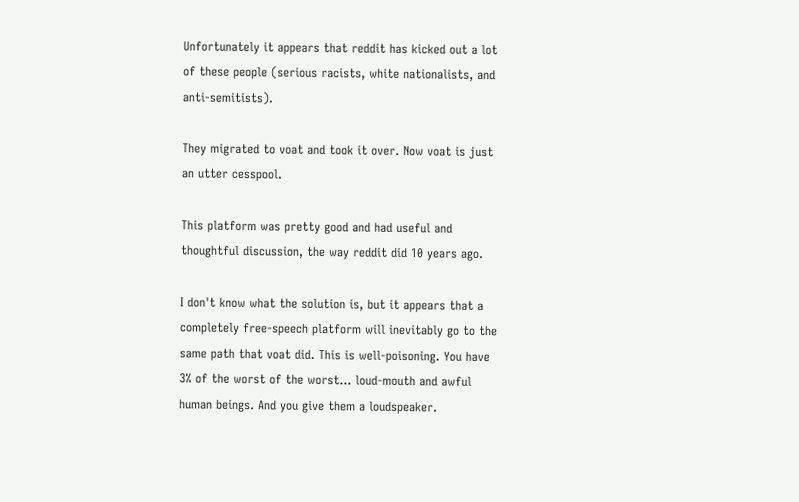Unfortunately it appears that reddit has kicked out a lot of these people (serious racists, white nationalists, and anti-semitists).

They migrated to voat and took it over. Now voat is just an utter cesspool.

This platform was pretty good and had useful and thoughtful discussion, the way reddit did 10 years ago.

I don't know what the solution is, but it appears that a completely free-speech platform will inevitably go to the same path that voat did. This is well-poisoning. You have 3% of the worst of the worst... loud-mouth and awful human beings. And you give them a loudspeaker.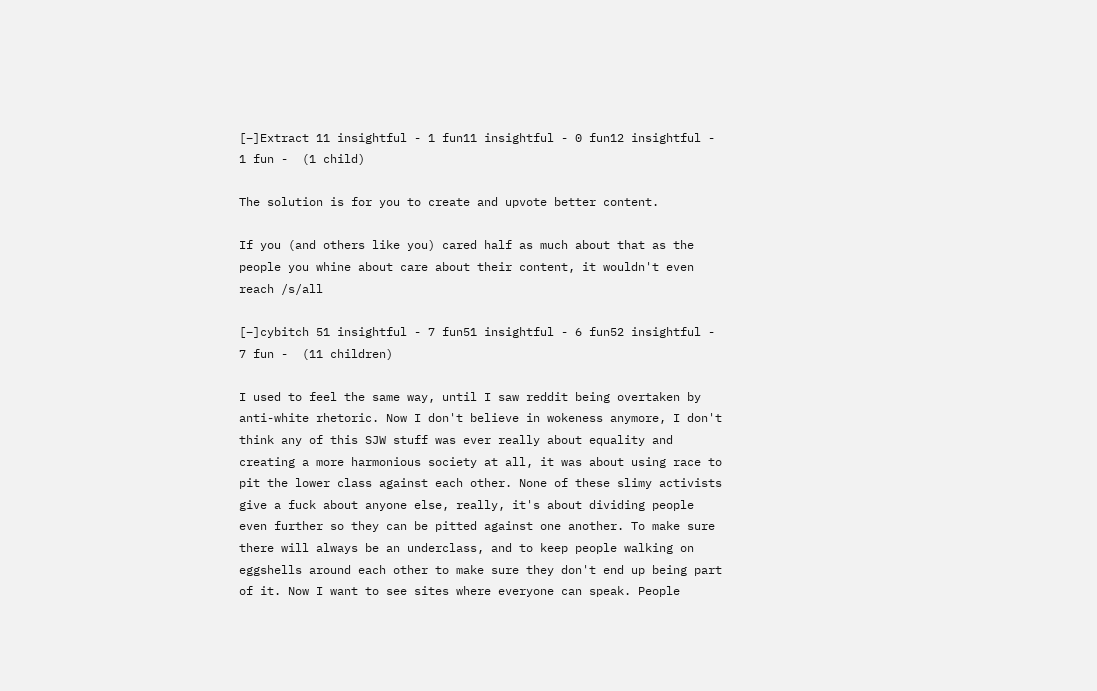[–]Extract 11 insightful - 1 fun11 insightful - 0 fun12 insightful - 1 fun -  (1 child)

The solution is for you to create and upvote better content.

If you (and others like you) cared half as much about that as the people you whine about care about their content, it wouldn't even reach /s/all

[–]cybitch 51 insightful - 7 fun51 insightful - 6 fun52 insightful - 7 fun -  (11 children)

I used to feel the same way, until I saw reddit being overtaken by anti-white rhetoric. Now I don't believe in wokeness anymore, I don't think any of this SJW stuff was ever really about equality and creating a more harmonious society at all, it was about using race to pit the lower class against each other. None of these slimy activists give a fuck about anyone else, really, it's about dividing people even further so they can be pitted against one another. To make sure there will always be an underclass, and to keep people walking on eggshells around each other to make sure they don't end up being part of it. Now I want to see sites where everyone can speak. People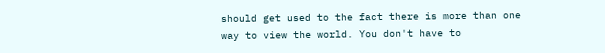should get used to the fact there is more than one way to view the world. You don't have to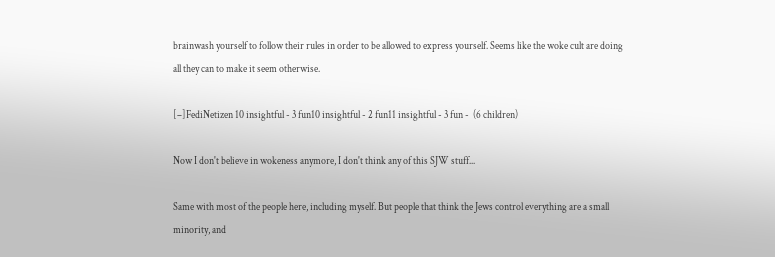brainwash yourself to follow their rules in order to be allowed to express yourself. Seems like the woke cult are doing all they can to make it seem otherwise.

[–]FediNetizen 10 insightful - 3 fun10 insightful - 2 fun11 insightful - 3 fun -  (6 children)

Now I don't believe in wokeness anymore, I don't think any of this SJW stuff...

Same with most of the people here, including myself. But people that think the Jews control everything are a small minority, and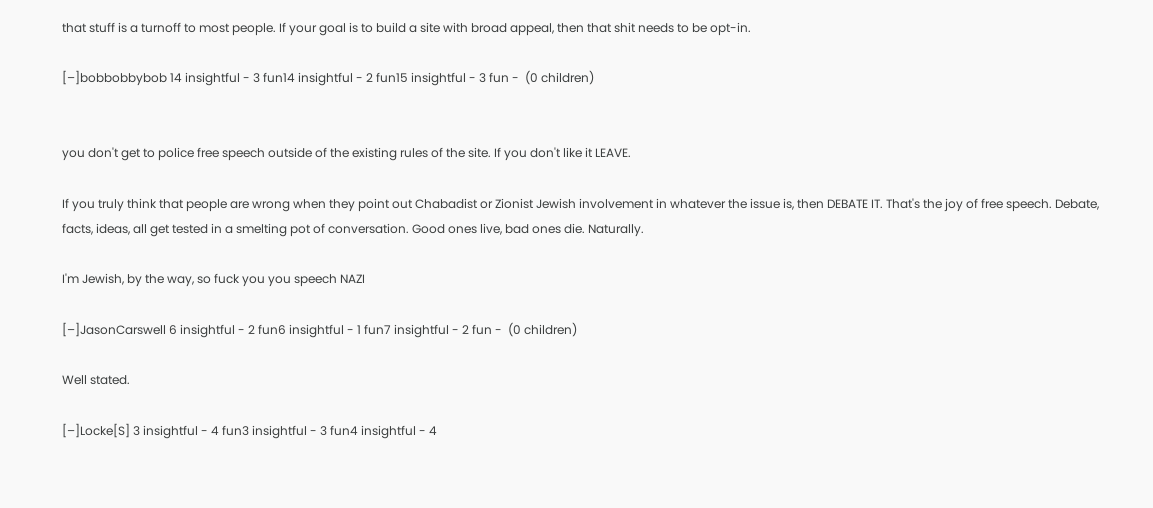that stuff is a turnoff to most people. If your goal is to build a site with broad appeal, then that shit needs to be opt-in.

[–]bobbobbybob 14 insightful - 3 fun14 insightful - 2 fun15 insightful - 3 fun -  (0 children)


you don't get to police free speech outside of the existing rules of the site. If you don't like it LEAVE.

If you truly think that people are wrong when they point out Chabadist or Zionist Jewish involvement in whatever the issue is, then DEBATE IT. That's the joy of free speech. Debate, facts, ideas, all get tested in a smelting pot of conversation. Good ones live, bad ones die. Naturally.

I'm Jewish, by the way, so fuck you you speech NAZI

[–]JasonCarswell 6 insightful - 2 fun6 insightful - 1 fun7 insightful - 2 fun -  (0 children)

Well stated.

[–]Locke[S] 3 insightful - 4 fun3 insightful - 3 fun4 insightful - 4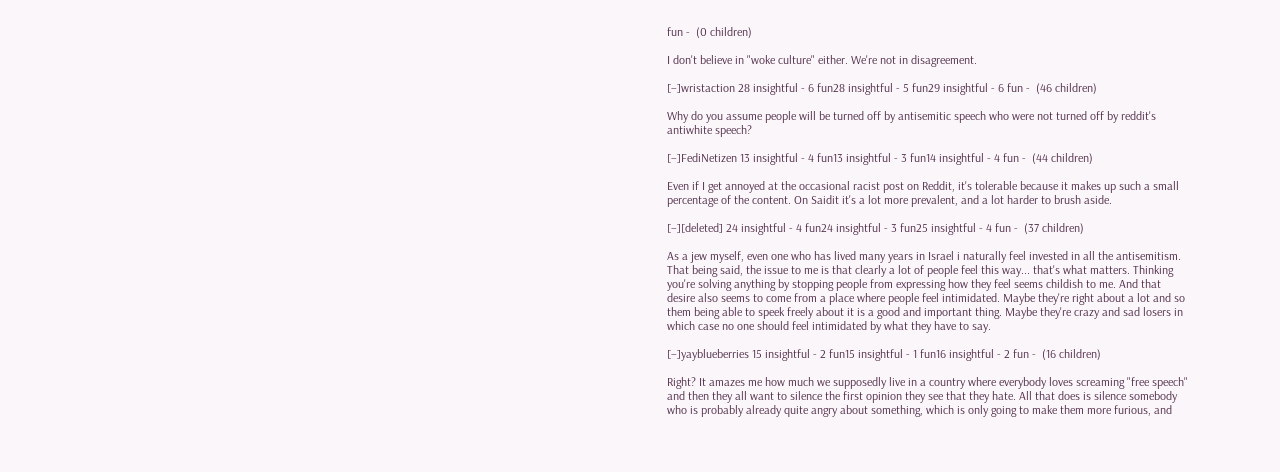fun -  (0 children)

I don't believe in "woke culture" either. We're not in disagreement.

[–]wristaction 28 insightful - 6 fun28 insightful - 5 fun29 insightful - 6 fun -  (46 children)

Why do you assume people will be turned off by antisemitic speech who were not turned off by reddit's antiwhite speech?

[–]FediNetizen 13 insightful - 4 fun13 insightful - 3 fun14 insightful - 4 fun -  (44 children)

Even if I get annoyed at the occasional racist post on Reddit, it's tolerable because it makes up such a small percentage of the content. On Saidit it's a lot more prevalent, and a lot harder to brush aside.

[–][deleted] 24 insightful - 4 fun24 insightful - 3 fun25 insightful - 4 fun -  (37 children)

As a jew myself, even one who has lived many years in Israel i naturally feel invested in all the antisemitism. That being said, the issue to me is that clearly a lot of people feel this way... that's what matters. Thinking you're solving anything by stopping people from expressing how they feel seems childish to me. And that desire also seems to come from a place where people feel intimidated. Maybe they're right about a lot and so them being able to speek freely about it is a good and important thing. Maybe they're crazy and sad losers in which case no one should feel intimidated by what they have to say.

[–]yayblueberries 15 insightful - 2 fun15 insightful - 1 fun16 insightful - 2 fun -  (16 children)

Right? It amazes me how much we supposedly live in a country where everybody loves screaming "free speech" and then they all want to silence the first opinion they see that they hate. All that does is silence somebody who is probably already quite angry about something, which is only going to make them more furious, and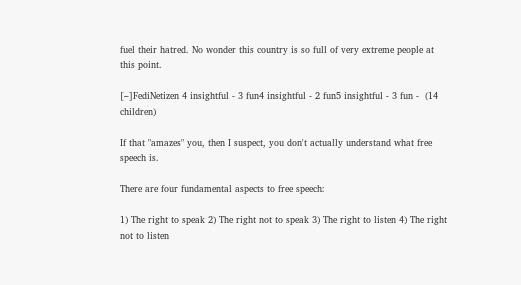fuel their hatred. No wonder this country is so full of very extreme people at this point.

[–]FediNetizen 4 insightful - 3 fun4 insightful - 2 fun5 insightful - 3 fun -  (14 children)

If that "amazes" you, then I suspect, you don't actually understand what free speech is.

There are four fundamental aspects to free speech:

1) The right to speak 2) The right not to speak 3) The right to listen 4) The right not to listen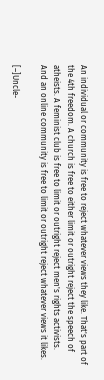An individual or community is free to reject whatever views they like. That's part of the 4th freedom. A church is free to either limit or outright reject the speech of atheists. A feminist club is free to limit or outright reject men's rights activists. And an online community is free to limit or outright reject whatever views it likes.

[–]Uncle-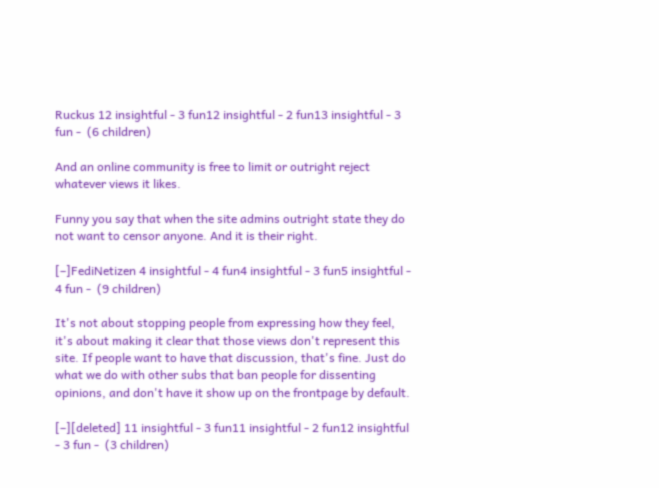Ruckus 12 insightful - 3 fun12 insightful - 2 fun13 insightful - 3 fun -  (6 children)

And an online community is free to limit or outright reject whatever views it likes.

Funny you say that when the site admins outright state they do not want to censor anyone. And it is their right.

[–]FediNetizen 4 insightful - 4 fun4 insightful - 3 fun5 insightful - 4 fun -  (9 children)

It's not about stopping people from expressing how they feel, it's about making it clear that those views don't represent this site. If people want to have that discussion, that's fine. Just do what we do with other subs that ban people for dissenting opinions, and don't have it show up on the frontpage by default.

[–][deleted] 11 insightful - 3 fun11 insightful - 2 fun12 insightful - 3 fun -  (3 children)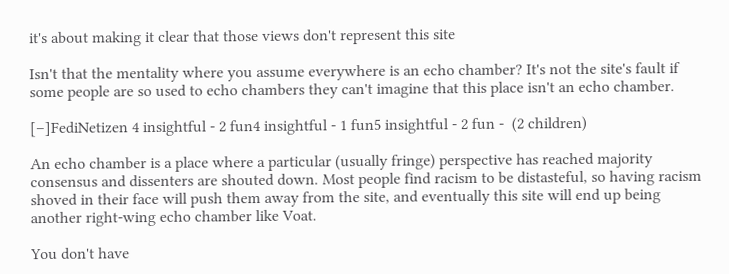it's about making it clear that those views don't represent this site

Isn't that the mentality where you assume everywhere is an echo chamber? It's not the site's fault if some people are so used to echo chambers they can't imagine that this place isn't an echo chamber.

[–]FediNetizen 4 insightful - 2 fun4 insightful - 1 fun5 insightful - 2 fun -  (2 children)

An echo chamber is a place where a particular (usually fringe) perspective has reached majority consensus and dissenters are shouted down. Most people find racism to be distasteful, so having racism shoved in their face will push them away from the site, and eventually this site will end up being another right-wing echo chamber like Voat.

You don't have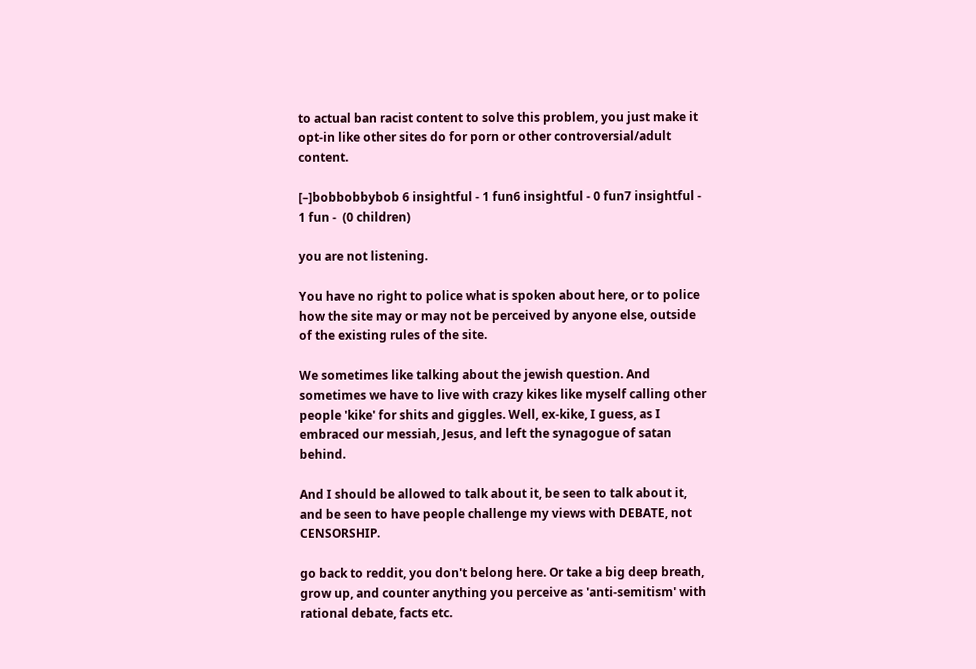to actual ban racist content to solve this problem, you just make it opt-in like other sites do for porn or other controversial/adult content.

[–]bobbobbybob 6 insightful - 1 fun6 insightful - 0 fun7 insightful - 1 fun -  (0 children)

you are not listening.

You have no right to police what is spoken about here, or to police how the site may or may not be perceived by anyone else, outside of the existing rules of the site.

We sometimes like talking about the jewish question. And sometimes we have to live with crazy kikes like myself calling other people 'kike' for shits and giggles. Well, ex-kike, I guess, as I embraced our messiah, Jesus, and left the synagogue of satan behind.

And I should be allowed to talk about it, be seen to talk about it, and be seen to have people challenge my views with DEBATE, not CENSORSHIP.

go back to reddit, you don't belong here. Or take a big deep breath, grow up, and counter anything you perceive as 'anti-semitism' with rational debate, facts etc.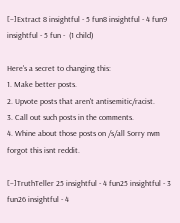[–]Extract 8 insightful - 5 fun8 insightful - 4 fun9 insightful - 5 fun -  (1 child)

Here's a secret to changing this:
1. Make better posts.
2. Upvote posts that aren't antisemitic/racist.
3. Call out such posts in the comments.
4. Whine about those posts on /s/all Sorry nvm forgot this isnt reddit.

[–]TruthTeller 25 insightful - 4 fun25 insightful - 3 fun26 insightful - 4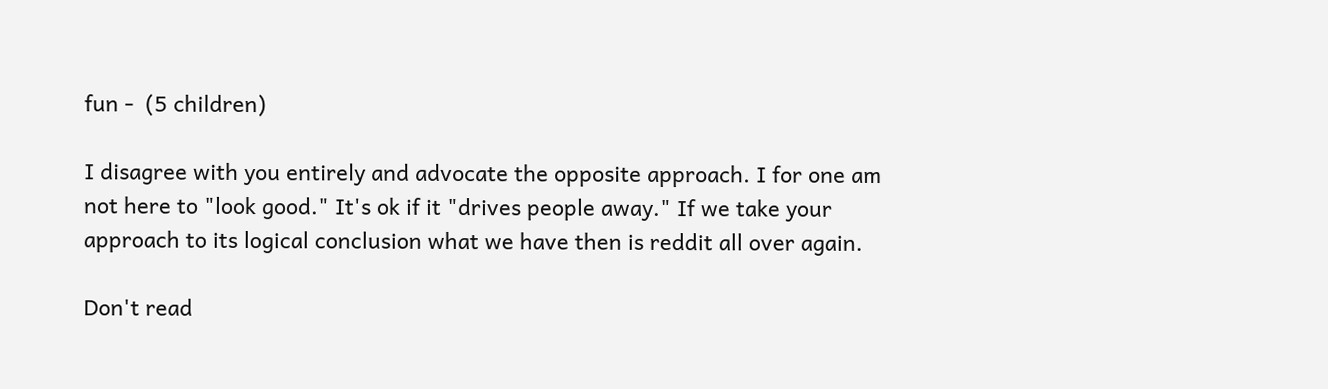fun -  (5 children)

I disagree with you entirely and advocate the opposite approach. I for one am not here to "look good." It's ok if it "drives people away." If we take your approach to its logical conclusion what we have then is reddit all over again.

Don't read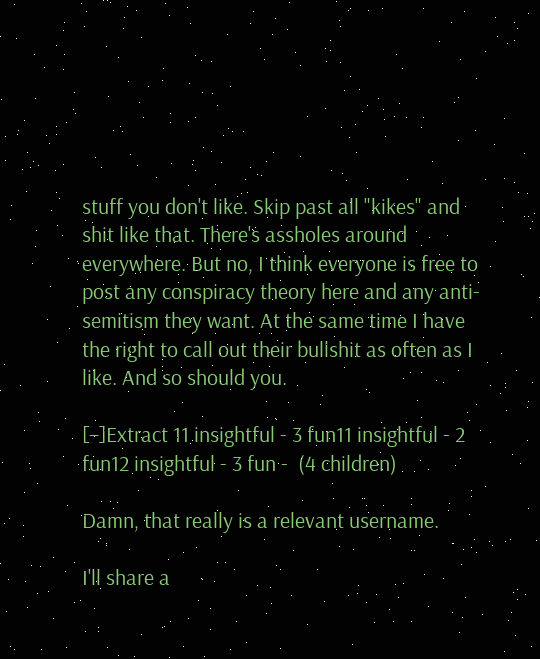stuff you don't like. Skip past all "kikes" and shit like that. There's assholes around everywhere. But no, I think everyone is free to post any conspiracy theory here and any anti-semitism they want. At the same time I have the right to call out their bullshit as often as I like. And so should you.

[–]Extract 11 insightful - 3 fun11 insightful - 2 fun12 insightful - 3 fun -  (4 children)

Damn, that really is a relevant username.

I'll share a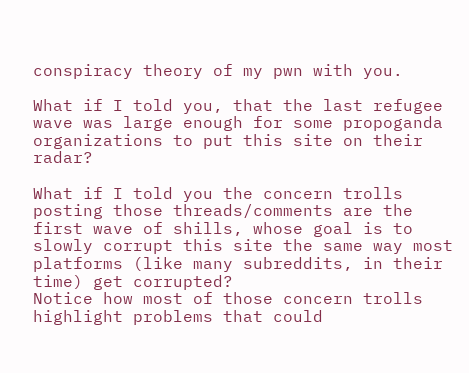conspiracy theory of my pwn with you.

What if I told you, that the last refugee wave was large enough for some propoganda organizations to put this site on their radar?

What if I told you the concern trolls posting those threads/comments are the first wave of shills, whose goal is to slowly corrupt this site the same way most platforms (like many subreddits, in their time) get corrupted?
Notice how most of those concern trolls highlight problems that could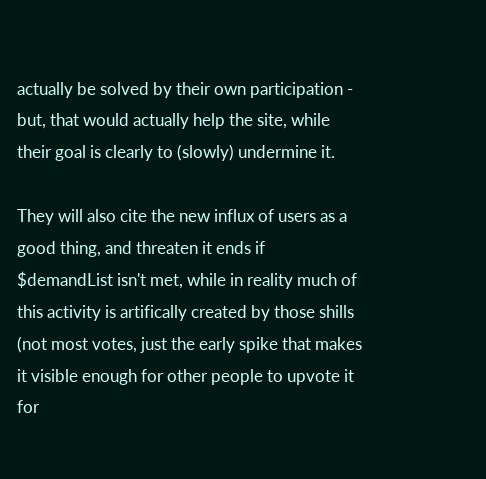actually be solved by their own participation - but, that would actually help the site, while their goal is clearly to (slowly) undermine it.

They will also cite the new influx of users as a good thing, and threaten it ends if $demandList isn't met, while in reality much of this activity is artifically created by those shills (not most votes, just the early spike that makes it visible enough for other people to upvote it for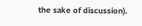the sake of discussion).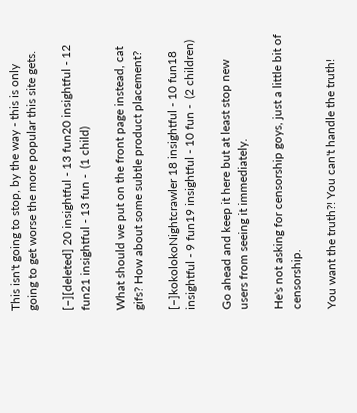This isn't going to stop, by the way - this is only going to get worse the more popular this site gets.

[–][deleted] 20 insightful - 13 fun20 insightful - 12 fun21 insightful - 13 fun -  (1 child)

What should we put on the front page instead, cat gifs? How about some subtle product placement?

[–]kokolokoNightcrawler 18 insightful - 10 fun18 insightful - 9 fun19 insightful - 10 fun -  (2 children)

Go ahead and keep it here but at least stop new users from seeing it immediately.

He's not asking for censorship goys, just a little bit of censorship.

You want the truth?! You can't handle the truth!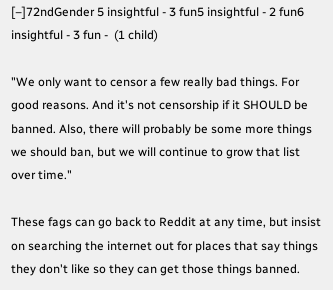[–]72ndGender 5 insightful - 3 fun5 insightful - 2 fun6 insightful - 3 fun -  (1 child)

"We only want to censor a few really bad things. For good reasons. And it's not censorship if it SHOULD be banned. Also, there will probably be some more things we should ban, but we will continue to grow that list over time."

These fags can go back to Reddit at any time, but insist on searching the internet out for places that say things they don't like so they can get those things banned.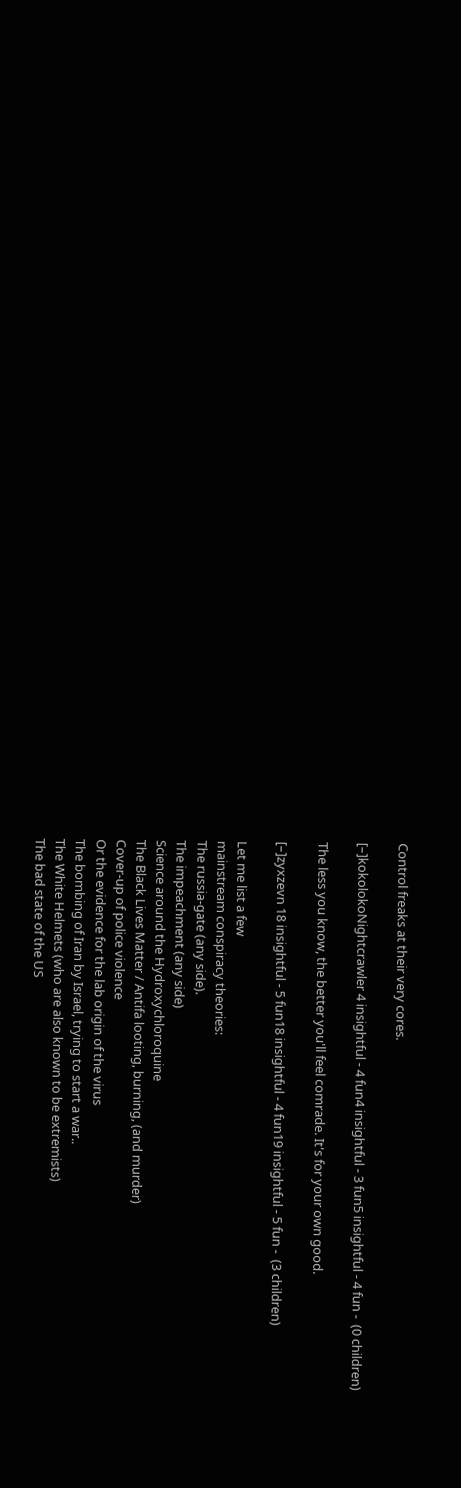Control freaks at their very cores.

[–]kokolokoNightcrawler 4 insightful - 4 fun4 insightful - 3 fun5 insightful - 4 fun -  (0 children)

The less you know, the better you'll feel comrade. It's for your own good.

[–]zyxzevn 18 insightful - 5 fun18 insightful - 4 fun19 insightful - 5 fun -  (3 children)

Let me list a few
mainstream conspiracy theories:
The russia-gate (any side).
The impeachment (any side)
Science around the Hydroxychloroquine
The Black Lives Matter / Antifa looting, burning, (and murder)
Cover-up of police violence
Or the evidence for the lab origin of the virus
The bombing of Iran by Israel, trying to start a war..
The White Helmets (who are also known to be extremists)
The bad state of the US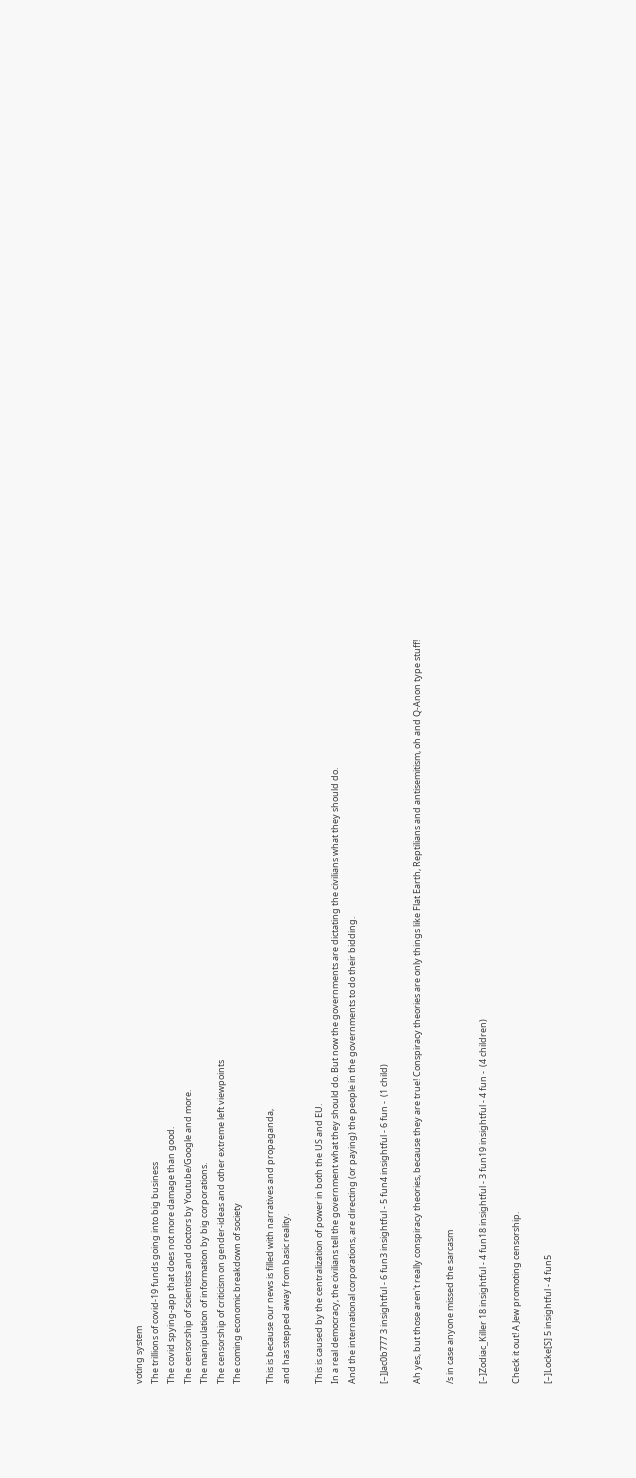voting system
The trillions of covid-19 funds going into big business
The covid spying-app that does not more damage than good.
The censorship of scientists and doctors by Youtube/Google and more.
The manipulation of information by big corporations.
The censorship of criticism on gender-ideas and other extreme left viewpoints
The coming economic breakdown of society

This is because our news is filled with narratives and propaganda,
and has stepped away from basic reality.

This is caused by the centralization of power in both the US and EU.
In a real democracy, the civilians tell the government what they should do. But now the governments are dictating the civilians what they should do.
And the international corporations, are directing (or paying) the people in the governments to do their bidding.

[–]Jac0b777 3 insightful - 6 fun3 insightful - 5 fun4 insightful - 6 fun -  (1 child)

Ah yes, but those aren't really conspiracy theories, because they are true! Conspiracy theories are only things like Flat Earth, Reptilians and antisemitism, oh and Q-Anon type stuff!

/s in case anyone missed the sarcasm

[–]Zodiac_Killer 18 insightful - 4 fun18 insightful - 3 fun19 insightful - 4 fun -  (4 children)

Check it out! A Jew promoting censorship.

[–]Locke[S] 5 insightful - 4 fun5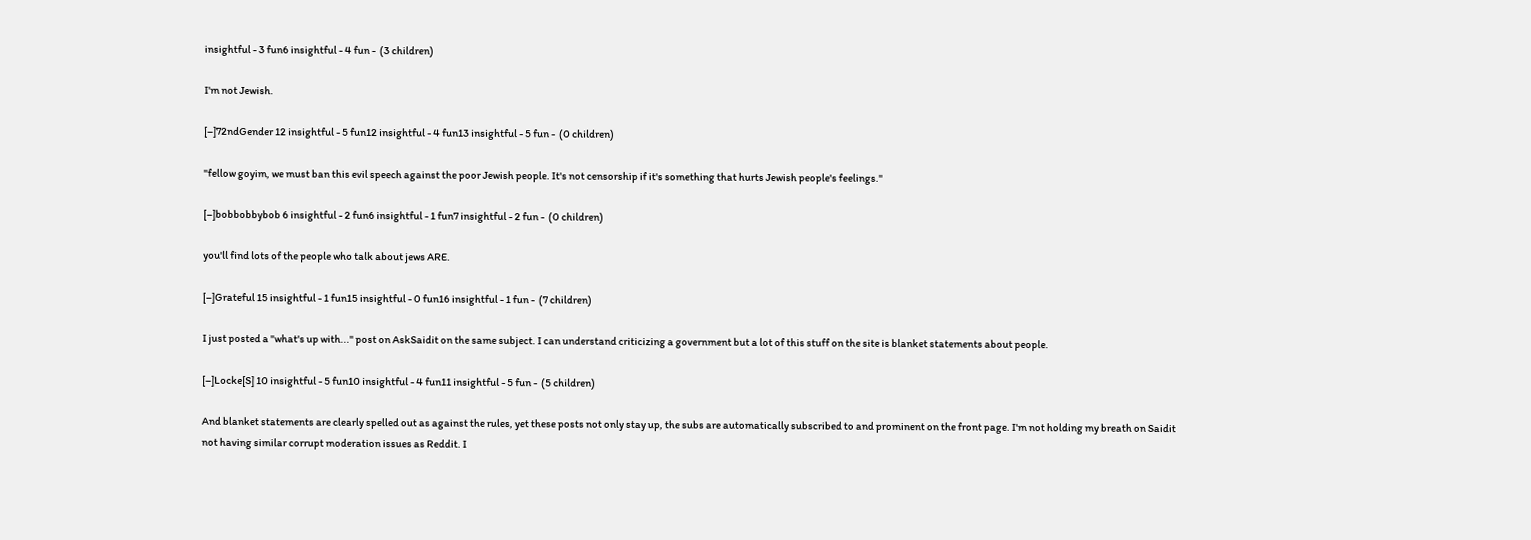insightful - 3 fun6 insightful - 4 fun -  (3 children)

I'm not Jewish.

[–]72ndGender 12 insightful - 5 fun12 insightful - 4 fun13 insightful - 5 fun -  (0 children)

"fellow goyim, we must ban this evil speech against the poor Jewish people. It's not censorship if it's something that hurts Jewish people's feelings."

[–]bobbobbybob 6 insightful - 2 fun6 insightful - 1 fun7 insightful - 2 fun -  (0 children)

you'll find lots of the people who talk about jews ARE.

[–]Grateful 15 insightful - 1 fun15 insightful - 0 fun16 insightful - 1 fun -  (7 children)

I just posted a "what's up with..." post on AskSaidit on the same subject. I can understand criticizing a government but a lot of this stuff on the site is blanket statements about people.

[–]Locke[S] 10 insightful - 5 fun10 insightful - 4 fun11 insightful - 5 fun -  (5 children)

And blanket statements are clearly spelled out as against the rules, yet these posts not only stay up, the subs are automatically subscribed to and prominent on the front page. I'm not holding my breath on Saidit not having similar corrupt moderation issues as Reddit. I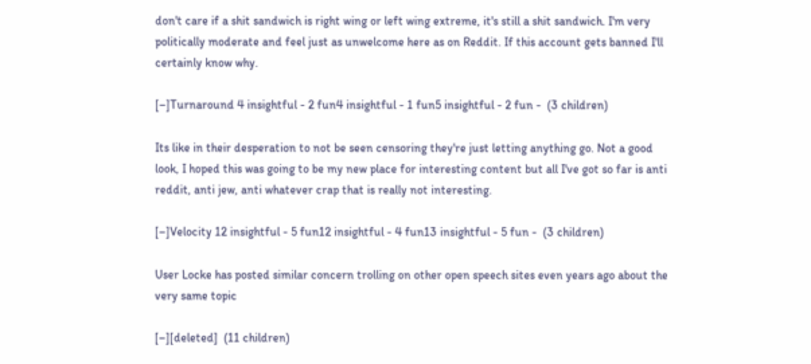don't care if a shit sandwich is right wing or left wing extreme, it's still a shit sandwich. I'm very politically moderate and feel just as unwelcome here as on Reddit. If this account gets banned I'll certainly know why.

[–]Turnaround 4 insightful - 2 fun4 insightful - 1 fun5 insightful - 2 fun -  (3 children)

Its like in their desperation to not be seen censoring they're just letting anything go. Not a good look, I hoped this was going to be my new place for interesting content but all I've got so far is anti reddit, anti jew, anti whatever crap that is really not interesting.

[–]Velocity 12 insightful - 5 fun12 insightful - 4 fun13 insightful - 5 fun -  (3 children)

User Locke has posted similar concern trolling on other open speech sites even years ago about the very same topic

[–][deleted]  (11 children)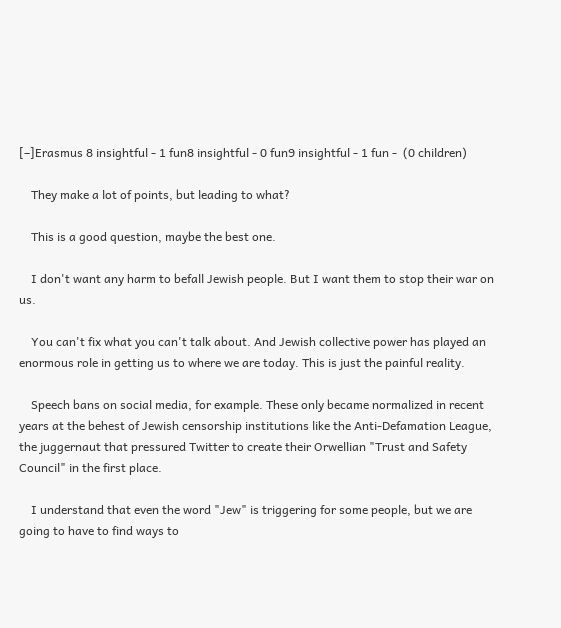[–]Erasmus 8 insightful - 1 fun8 insightful - 0 fun9 insightful - 1 fun -  (0 children)

    They make a lot of points, but leading to what?

    This is a good question, maybe the best one.

    I don't want any harm to befall Jewish people. But I want them to stop their war on us.

    You can't fix what you can't talk about. And Jewish collective power has played an enormous role in getting us to where we are today. This is just the painful reality.

    Speech bans on social media, for example. These only became normalized in recent years at the behest of Jewish censorship institutions like the Anti-Defamation League, the juggernaut that pressured Twitter to create their Orwellian "Trust and Safety Council" in the first place.

    I understand that even the word "Jew" is triggering for some people, but we are going to have to find ways to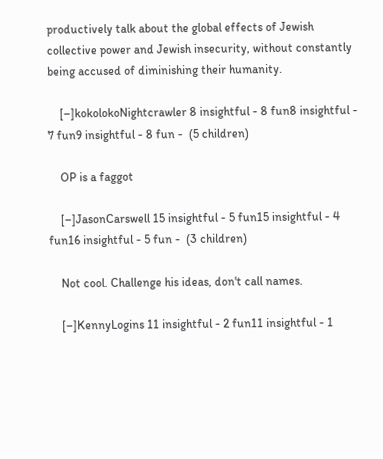productively talk about the global effects of Jewish collective power and Jewish insecurity, without constantly being accused of diminishing their humanity.

    [–]kokolokoNightcrawler 8 insightful - 8 fun8 insightful - 7 fun9 insightful - 8 fun -  (5 children)

    OP is a faggot

    [–]JasonCarswell 15 insightful - 5 fun15 insightful - 4 fun16 insightful - 5 fun -  (3 children)

    Not cool. Challenge his ideas, don't call names.

    [–]KennyLogins 11 insightful - 2 fun11 insightful - 1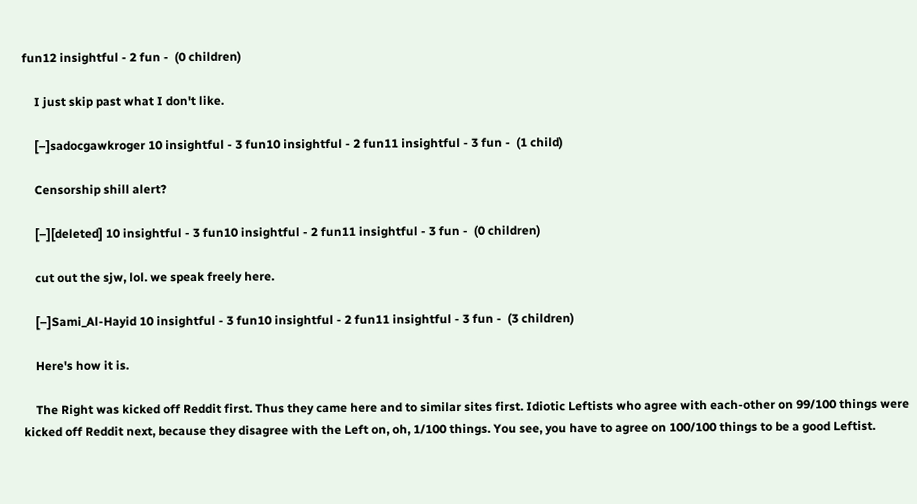fun12 insightful - 2 fun -  (0 children)

    I just skip past what I don't like.

    [–]sadocgawkroger 10 insightful - 3 fun10 insightful - 2 fun11 insightful - 3 fun -  (1 child)

    Censorship shill alert?

    [–][deleted] 10 insightful - 3 fun10 insightful - 2 fun11 insightful - 3 fun -  (0 children)

    cut out the sjw, lol. we speak freely here.

    [–]Sami_Al-Hayid 10 insightful - 3 fun10 insightful - 2 fun11 insightful - 3 fun -  (3 children)

    Here's how it is.

    The Right was kicked off Reddit first. Thus they came here and to similar sites first. Idiotic Leftists who agree with each-other on 99/100 things were kicked off Reddit next, because they disagree with the Left on, oh, 1/100 things. You see, you have to agree on 100/100 things to be a good Leftist.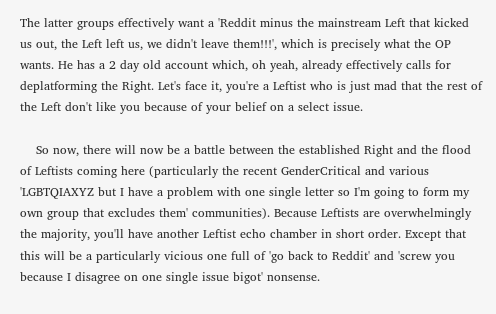The latter groups effectively want a 'Reddit minus the mainstream Left that kicked us out, the Left left us, we didn't leave them!!!', which is precisely what the OP wants. He has a 2 day old account which, oh yeah, already effectively calls for deplatforming the Right. Let's face it, you're a Leftist who is just mad that the rest of the Left don't like you because of your belief on a select issue.

    So now, there will now be a battle between the established Right and the flood of Leftists coming here (particularly the recent GenderCritical and various 'LGBTQIAXYZ but I have a problem with one single letter so I'm going to form my own group that excludes them' communities). Because Leftists are overwhelmingly the majority, you'll have another Leftist echo chamber in short order. Except that this will be a particularly vicious one full of 'go back to Reddit' and 'screw you because I disagree on one single issue bigot' nonsense.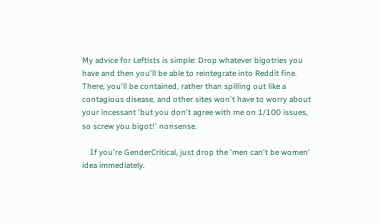My advice for Leftists is simple: Drop whatever bigotries you have and then you'll be able to reintegrate into Reddit fine. There, you'll be contained, rather than spilling out like a contagious disease, and other sites won't have to worry about your incessant 'but you don't agree with me on 1/100 issues, so screw you bigot!' nonsense.

    If you're GenderCritical, just drop the 'men can't be women' idea immediately.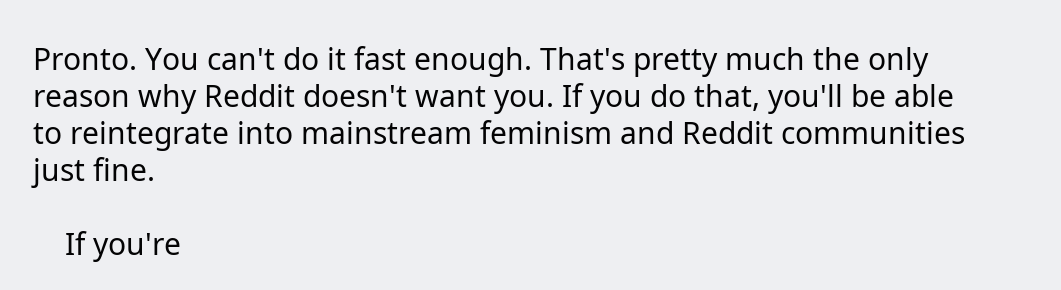Pronto. You can't do it fast enough. That's pretty much the only reason why Reddit doesn't want you. If you do that, you'll be able to reintegrate into mainstream feminism and Reddit communities just fine.

    If you're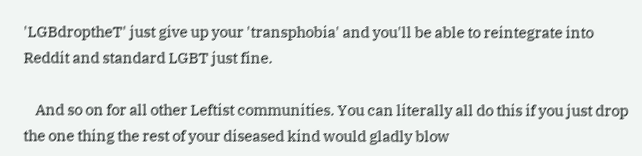'LGBdroptheT' just give up your 'transphobia' and you'll be able to reintegrate into Reddit and standard LGBT just fine.

    And so on for all other Leftist communities. You can literally all do this if you just drop the one thing the rest of your diseased kind would gladly blow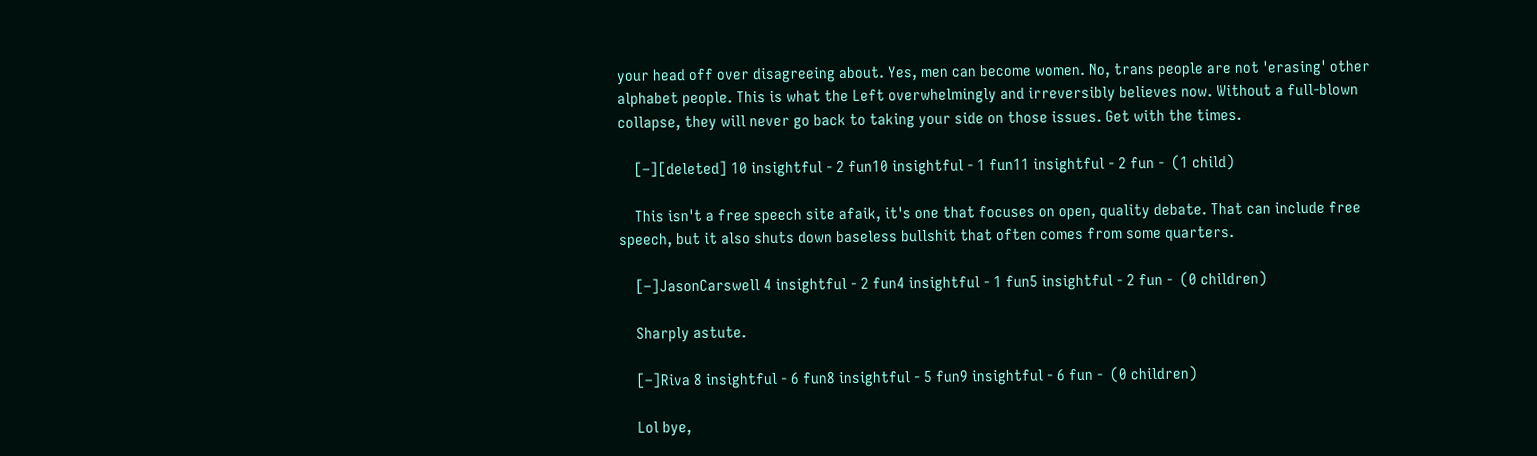your head off over disagreeing about. Yes, men can become women. No, trans people are not 'erasing' other alphabet people. This is what the Left overwhelmingly and irreversibly believes now. Without a full-blown collapse, they will never go back to taking your side on those issues. Get with the times.

    [–][deleted] 10 insightful - 2 fun10 insightful - 1 fun11 insightful - 2 fun -  (1 child)

    This isn't a free speech site afaik, it's one that focuses on open, quality debate. That can include free speech, but it also shuts down baseless bullshit that often comes from some quarters.

    [–]JasonCarswell 4 insightful - 2 fun4 insightful - 1 fun5 insightful - 2 fun -  (0 children)

    Sharply astute.

    [–]Riva 8 insightful - 6 fun8 insightful - 5 fun9 insightful - 6 fun -  (0 children)

    Lol bye,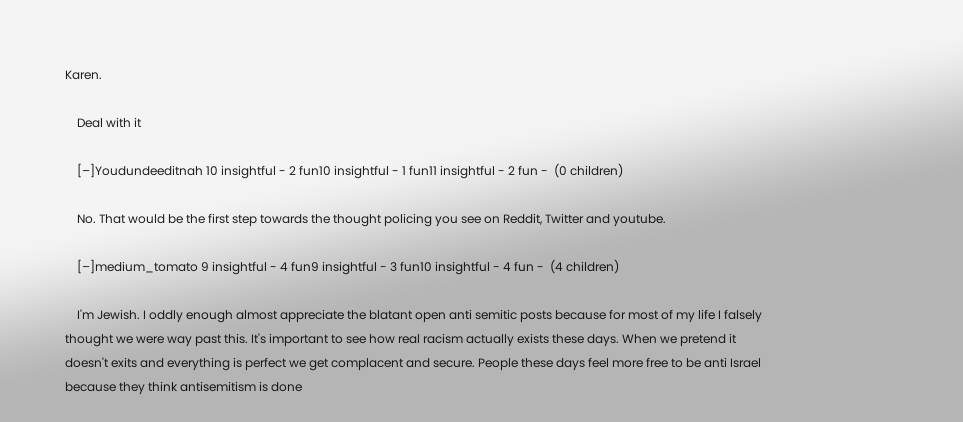Karen.

    Deal with it

    [–]Youdundeeditnah 10 insightful - 2 fun10 insightful - 1 fun11 insightful - 2 fun -  (0 children)

    No. That would be the first step towards the thought policing you see on Reddit, Twitter and youtube.

    [–]medium_tomato 9 insightful - 4 fun9 insightful - 3 fun10 insightful - 4 fun -  (4 children)

    I'm Jewish. I oddly enough almost appreciate the blatant open anti semitic posts because for most of my life I falsely thought we were way past this. It's important to see how real racism actually exists these days. When we pretend it doesn't exits and everything is perfect we get complacent and secure. People these days feel more free to be anti Israel because they think antisemitism is done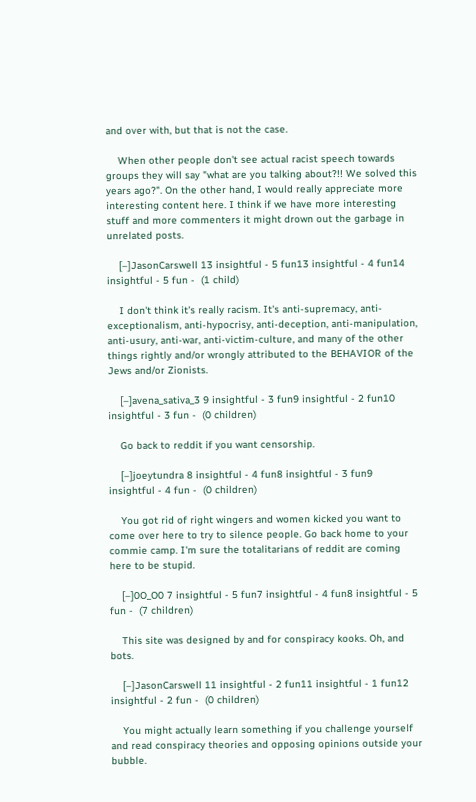and over with, but that is not the case.

    When other people don't see actual racist speech towards groups they will say "what are you talking about?!! We solved this years ago?". On the other hand, I would really appreciate more interesting content here. I think if we have more interesting stuff and more commenters it might drown out the garbage in unrelated posts.

    [–]JasonCarswell 13 insightful - 5 fun13 insightful - 4 fun14 insightful - 5 fun -  (1 child)

    I don't think it's really racism. It's anti-supremacy, anti-exceptionalism, anti-hypocrisy, anti-deception, anti-manipulation, anti-usury, anti-war, anti-victim-culture, and many of the other things rightly and/or wrongly attributed to the BEHAVIOR of the Jews and/or Zionists.

    [–]avena_sativa_3 9 insightful - 3 fun9 insightful - 2 fun10 insightful - 3 fun -  (0 children)

    Go back to reddit if you want censorship.

    [–]joeytundra 8 insightful - 4 fun8 insightful - 3 fun9 insightful - 4 fun -  (0 children)

    You got rid of right wingers and women kicked you want to come over here to try to silence people. Go back home to your commie camp. I'm sure the totalitarians of reddit are coming here to be stupid.

    [–]0O_O0 7 insightful - 5 fun7 insightful - 4 fun8 insightful - 5 fun -  (7 children)

    This site was designed by and for conspiracy kooks. Oh, and bots.

    [–]JasonCarswell 11 insightful - 2 fun11 insightful - 1 fun12 insightful - 2 fun -  (0 children)

    You might actually learn something if you challenge yourself and read conspiracy theories and opposing opinions outside your bubble.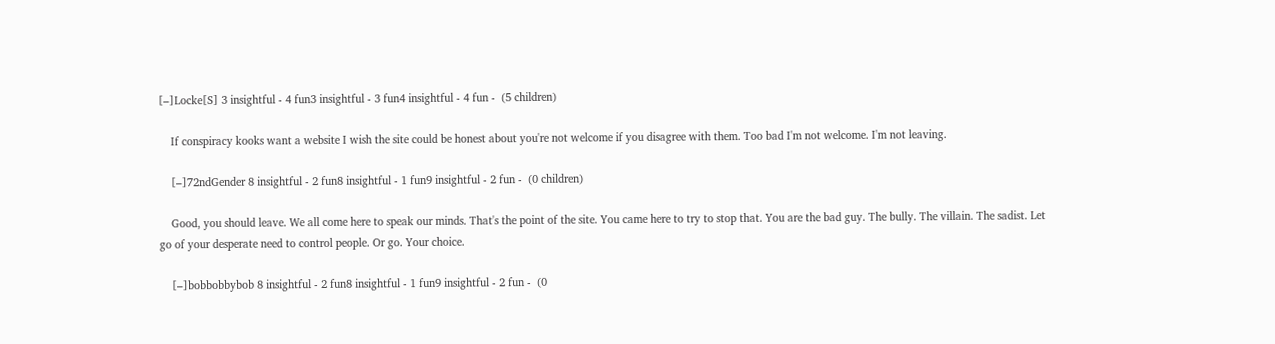[–]Locke[S] 3 insightful - 4 fun3 insightful - 3 fun4 insightful - 4 fun -  (5 children)

    If conspiracy kooks want a website I wish the site could be honest about you're not welcome if you disagree with them. Too bad I'm not welcome. I'm not leaving.

    [–]72ndGender 8 insightful - 2 fun8 insightful - 1 fun9 insightful - 2 fun -  (0 children)

    Good, you should leave. We all come here to speak our minds. That's the point of the site. You came here to try to stop that. You are the bad guy. The bully. The villain. The sadist. Let go of your desperate need to control people. Or go. Your choice.

    [–]bobbobbybob 8 insightful - 2 fun8 insightful - 1 fun9 insightful - 2 fun -  (0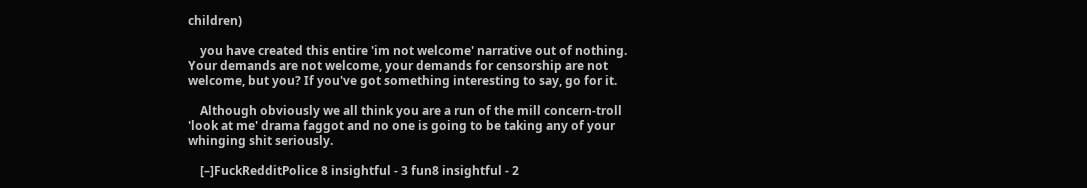children)

    you have created this entire 'im not welcome' narrative out of nothing. Your demands are not welcome, your demands for censorship are not welcome, but you? If you've got something interesting to say, go for it.

    Although obviously we all think you are a run of the mill concern-troll 'look at me' drama faggot and no one is going to be taking any of your whinging shit seriously.

    [–]FuckRedditPolice 8 insightful - 3 fun8 insightful - 2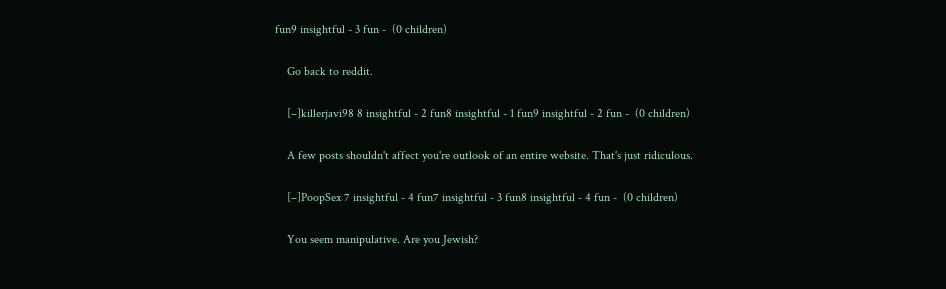fun9 insightful - 3 fun -  (0 children)

    Go back to reddit.

    [–]killerjavi98 8 insightful - 2 fun8 insightful - 1 fun9 insightful - 2 fun -  (0 children)

    A few posts shouldn't affect you're outlook of an entire website. That's just ridiculous.

    [–]PoopSex 7 insightful - 4 fun7 insightful - 3 fun8 insightful - 4 fun -  (0 children)

    You seem manipulative. Are you Jewish?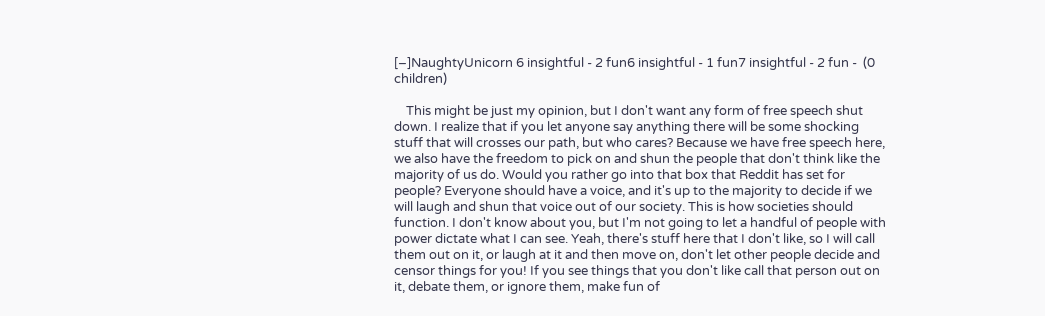[–]NaughtyUnicorn 6 insightful - 2 fun6 insightful - 1 fun7 insightful - 2 fun -  (0 children)

    This might be just my opinion, but I don't want any form of free speech shut down. I realize that if you let anyone say anything there will be some shocking stuff that will crosses our path, but who cares? Because we have free speech here, we also have the freedom to pick on and shun the people that don't think like the majority of us do. Would you rather go into that box that Reddit has set for people? Everyone should have a voice, and it's up to the majority to decide if we will laugh and shun that voice out of our society. This is how societies should function. I don't know about you, but I'm not going to let a handful of people with power dictate what I can see. Yeah, there's stuff here that I don't like, so I will call them out on it, or laugh at it and then move on, don't let other people decide and censor things for you! If you see things that you don't like call that person out on it, debate them, or ignore them, make fun of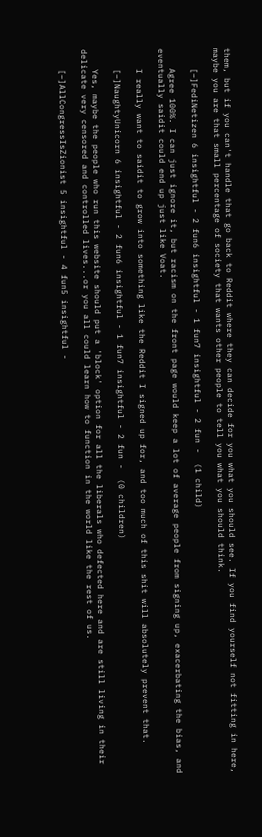them, but if you can't handle that go back to Reddit where they can decide for you what you should see. If you find yourself not fitting in here, maybe you are that small percentage of society that wants other people to tell you what you should think.

    [–]FediNetizen 6 insightful - 2 fun6 insightful - 1 fun7 insightful - 2 fun -  (1 child)

    Agree 100%. I can just ignore it, but racism on the front page would keep a lot of average people from signing up, exacerbating the bias, and eventually saidit could end up just like Voat.

    I really want to saidit to grow into something like the Reddit I signed up for, and too much of this shit will absolutely prevent that.

    [–]NaughtyUnicorn 6 insightful - 2 fun6 insightful - 1 fun7 insightful - 2 fun -  (0 children)

    Yes, maybe the people who run this website should put a 'block' option for all the liberals who defected here and are still living in their delicate very censored and controlled lives...or you all could learn how to function in the world like the rest of us.

    [–]AllCongressIsZionist 5 insightful - 4 fun5 insightful -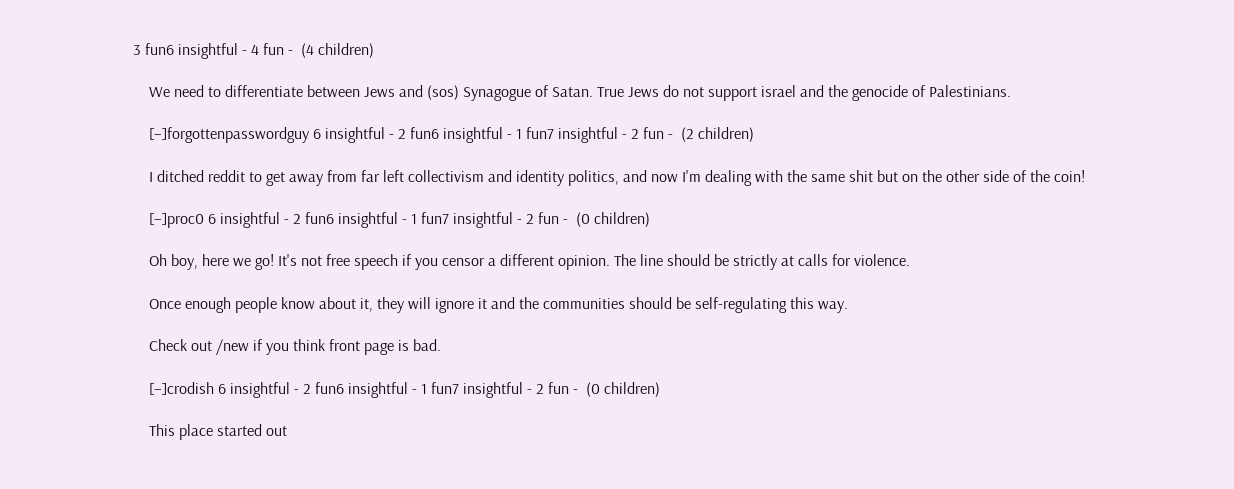3 fun6 insightful - 4 fun -  (4 children)

    We need to differentiate between Jews and (sos) Synagogue of Satan. True Jews do not support israel and the genocide of Palestinians.

    [–]forgottenpasswordguy 6 insightful - 2 fun6 insightful - 1 fun7 insightful - 2 fun -  (2 children)

    I ditched reddit to get away from far left collectivism and identity politics, and now I'm dealing with the same shit but on the other side of the coin!

    [–]proc0 6 insightful - 2 fun6 insightful - 1 fun7 insightful - 2 fun -  (0 children)

    Oh boy, here we go! It's not free speech if you censor a different opinion. The line should be strictly at calls for violence.

    Once enough people know about it, they will ignore it and the communities should be self-regulating this way.

    Check out /new if you think front page is bad.

    [–]crodish 6 insightful - 2 fun6 insightful - 1 fun7 insightful - 2 fun -  (0 children)

    This place started out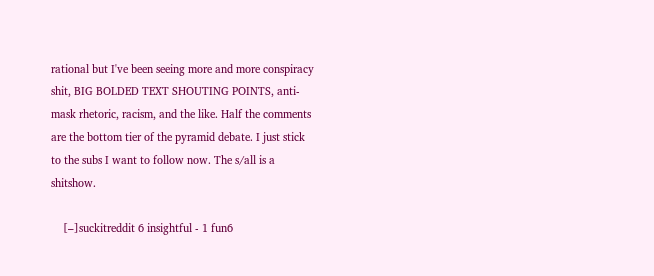rational but I've been seeing more and more conspiracy shit, BIG BOLDED TEXT SHOUTING POINTS, anti-mask rhetoric, racism, and the like. Half the comments are the bottom tier of the pyramid debate. I just stick to the subs I want to follow now. The s/all is a shitshow.

    [–]suckitreddit 6 insightful - 1 fun6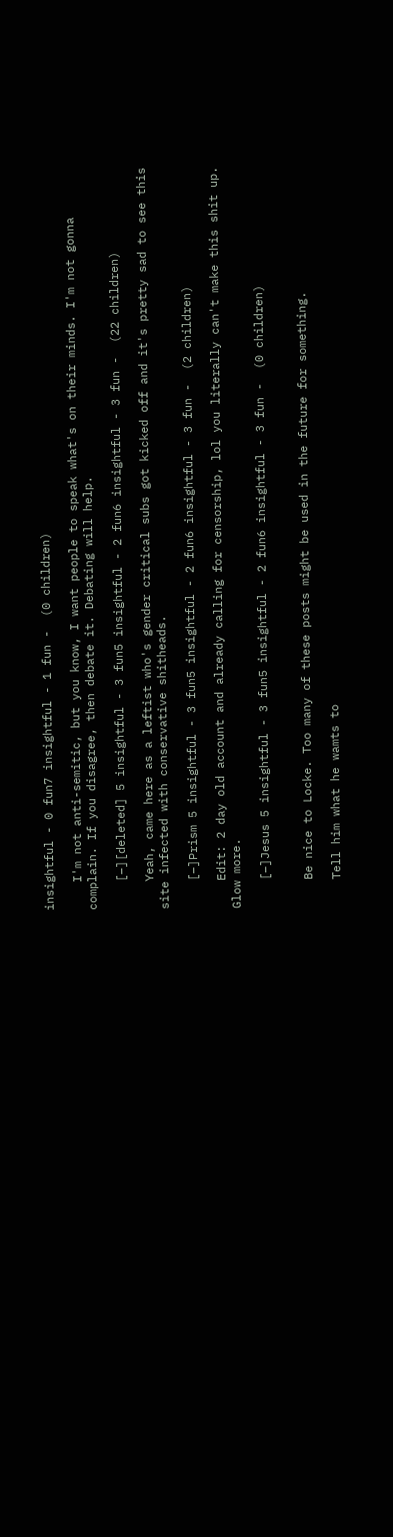insightful - 0 fun7 insightful - 1 fun -  (0 children)

    I'm not anti-semitic, but you know, I want people to speak what's on their minds. I'm not gonna complain. If you disagree, then debate it. Debating will help.

    [–][deleted] 5 insightful - 3 fun5 insightful - 2 fun6 insightful - 3 fun -  (22 children)

    Yeah, came here as a leftist who's gender critical subs got kicked off and it's pretty sad to see this site infected with conservative shitheads.

    [–]Prism 5 insightful - 3 fun5 insightful - 2 fun6 insightful - 3 fun -  (2 children)

    Edit: 2 day old account and already calling for censorship, lol you literally can't make this shit up. Glow more.

    [–]Jesus 5 insightful - 3 fun5 insightful - 2 fun6 insightful - 3 fun -  (0 children)


    Be nice to Locke. Too many of these posts might be used in the future for something.

    Tell him what he wamts to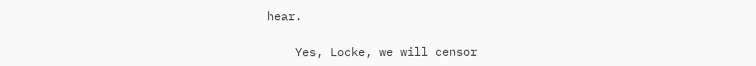hear.

    Yes, Locke, we will censor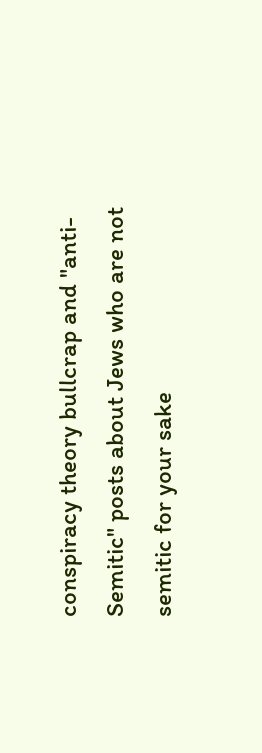conspiracy theory bullcrap and "anti-Semitic" posts about Jews who are not semitic for your sake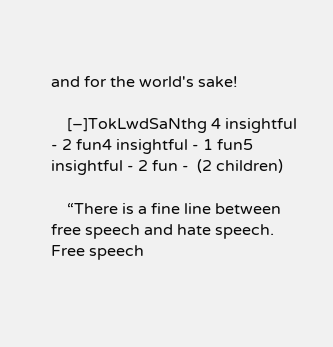and for the world's sake!

    [–]TokLwdSaNthg 4 insightful - 2 fun4 insightful - 1 fun5 insightful - 2 fun -  (2 children)

    “There is a fine line between free speech and hate speech. Free speech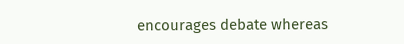encourages debate whereas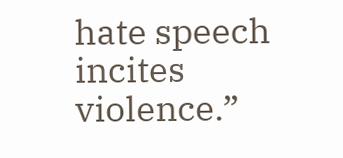hate speech incites violence.”